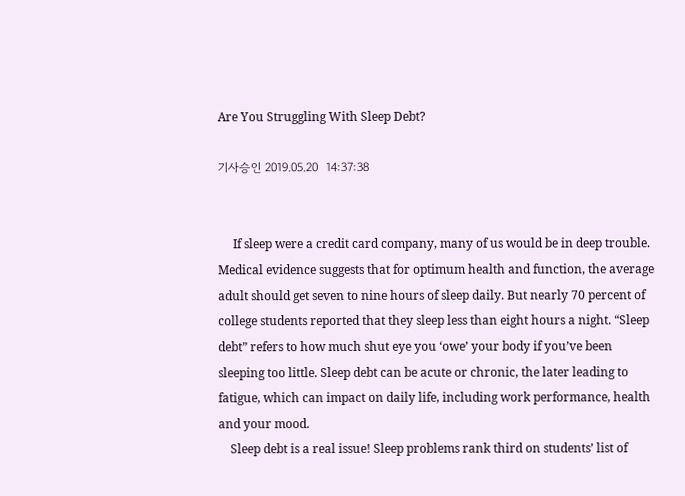Are You Struggling With Sleep Debt?

기사승인 2019.05.20  14:37:38


     If sleep were a credit card company, many of us would be in deep trouble. Medical evidence suggests that for optimum health and function, the average adult should get seven to nine hours of sleep daily. But nearly 70 percent of college students reported that they sleep less than eight hours a night. “Sleep debt” refers to how much shut eye you ‘owe’ your body if you’ve been sleeping too little. Sleep debt can be acute or chronic, the later leading to fatigue, which can impact on daily life, including work performance, health and your mood.
    Sleep debt is a real issue! Sleep problems rank third on students’ list of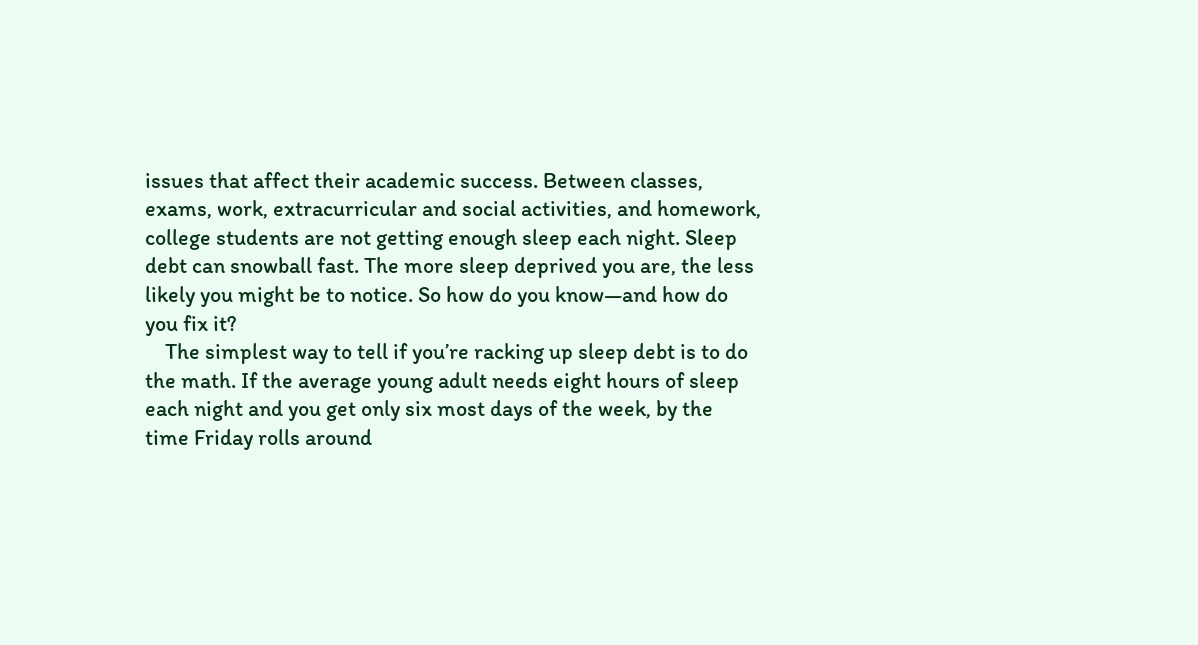issues that affect their academic success. Between classes, exams, work, extracurricular and social activities, and homework, college students are not getting enough sleep each night. Sleep debt can snowball fast. The more sleep deprived you are, the less likely you might be to notice. So how do you know—and how do you fix it?
    The simplest way to tell if you’re racking up sleep debt is to do the math. If the average young adult needs eight hours of sleep each night and you get only six most days of the week, by the time Friday rolls around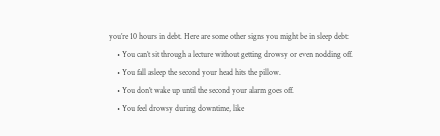you’re 10 hours in debt. Here are some other signs you might be in sleep debt:
    • You can’t sit through a lecture without getting drowsy or even nodding off.
    • You fall asleep the second your head hits the pillow.
    • You don’t wake up until the second your alarm goes off.
    • You feel drowsy during downtime, like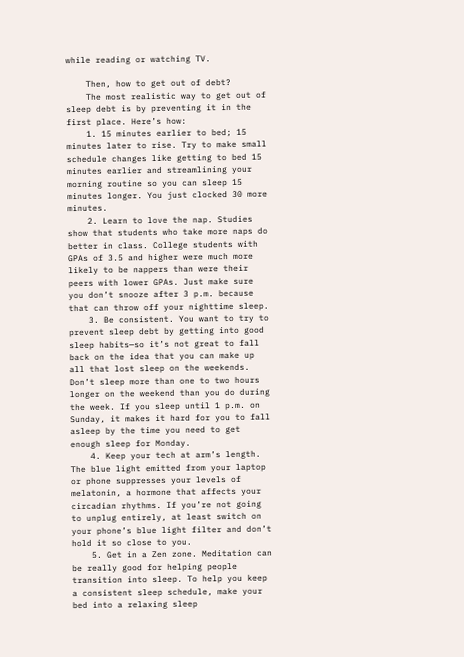while reading or watching TV.

    Then, how to get out of debt?
    The most realistic way to get out of sleep debt is by preventing it in the first place. Here’s how:
    1. 15 minutes earlier to bed; 15 minutes later to rise. Try to make small schedule changes like getting to bed 15 minutes earlier and streamlining your morning routine so you can sleep 15 minutes longer. You just clocked 30 more minutes.
    2. Learn to love the nap. Studies show that students who take more naps do better in class. College students with GPAs of 3.5 and higher were much more likely to be nappers than were their peers with lower GPAs. Just make sure you don’t snooze after 3 p.m. because that can throw off your nighttime sleep.
    3. Be consistent. You want to try to prevent sleep debt by getting into good sleep habits—so it’s not great to fall back on the idea that you can make up all that lost sleep on the weekends. Don’t sleep more than one to two hours longer on the weekend than you do during the week. If you sleep until 1 p.m. on Sunday, it makes it hard for you to fall asleep by the time you need to get enough sleep for Monday.
    4. Keep your tech at arm’s length. The blue light emitted from your laptop or phone suppresses your levels of melatonin, a hormone that affects your circadian rhythms. If you’re not going to unplug entirely, at least switch on your phone’s blue light filter and don’t hold it so close to you.
    5. Get in a Zen zone. Meditation can be really good for helping people transition into sleep. To help you keep a consistent sleep schedule, make your bed into a relaxing sleep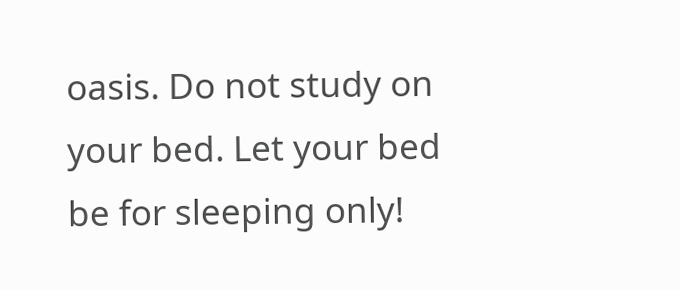oasis. Do not study on your bed. Let your bed be for sleeping only!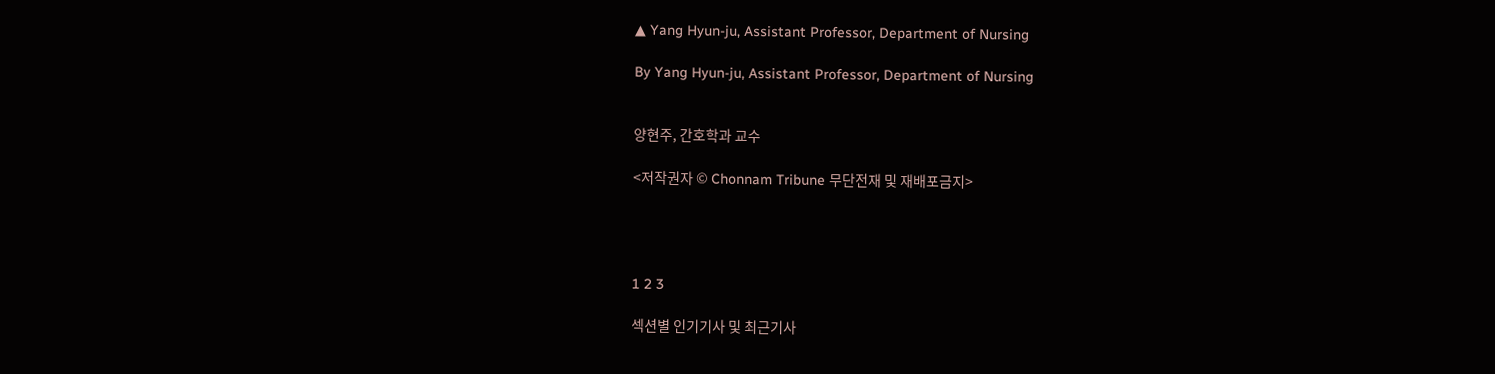▲ Yang Hyun-ju, Assistant Professor, Department of Nursing

By Yang Hyun-ju, Assistant Professor, Department of Nursing


양현주, 간호학과 교수

<저작권자 © Chonnam Tribune 무단전재 및 재배포금지>




1 2 3

섹션별 인기기사 및 최근기사